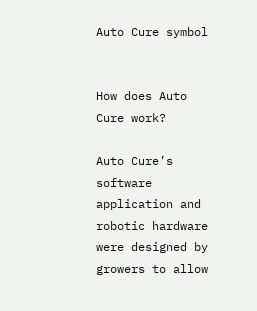Auto Cure symbol


How does Auto Cure work?

Auto Cure’s software application and robotic hardware were designed by growers to allow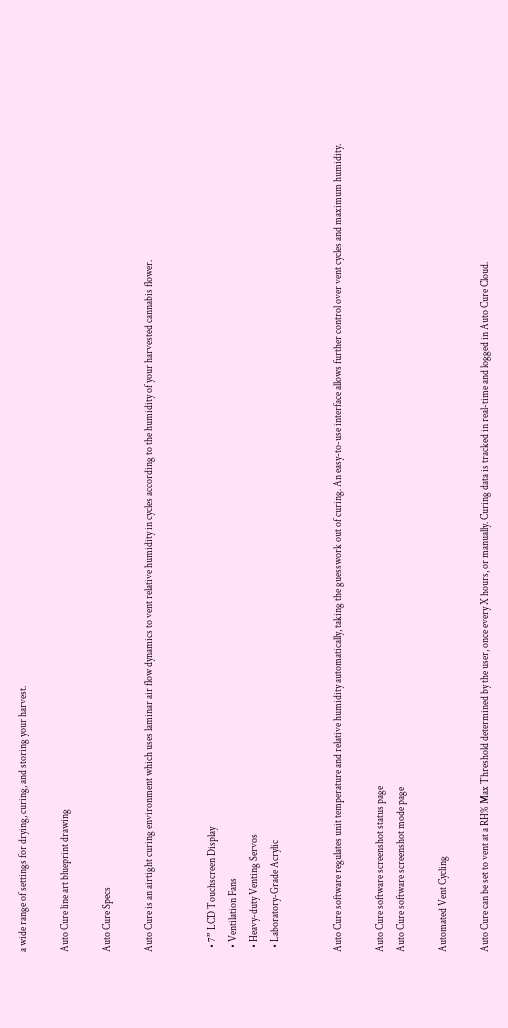a wide range of settings for drying, curing, and storing your harvest.

Auto Cure line art blueprint drawing

Auto Cure Specs

Auto Cure is an airtight curing environment which uses laminar air flow dynamics to vent relative humidity in cycles according to the humidity of your harvested cannabis flower.


  • 7” LCD Touchscreen Display
  • Ventilation Fans
  • Heavy-duty Venting Servos
  • Laboratory-Grade Acrylic


Auto Cure software regulates unit temperature and relative humidity automatically, taking the guesswork out of curing. An easy-to-use interface allows further control over vent cycles and maximum humidity.

Auto Cure software screenshot status page
Auto Cure software screenshot mode page

Automated Vent Cycling

Auto Cure can be set to vent at a RH% Max Threshold determined by the user, once every X hours, or manually. Curing data is tracked in real-time and logged in Auto Cure Cloud.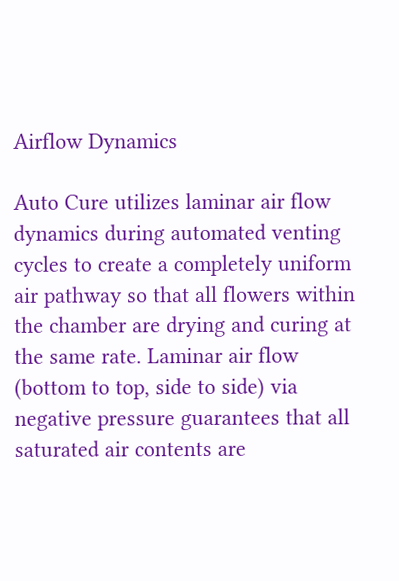Airflow Dynamics

Auto Cure utilizes laminar air flow dynamics during automated venting cycles to create a completely uniform air pathway so that all flowers within the chamber are drying and curing at the same rate. Laminar air flow (bottom to top, side to side) via negative pressure guarantees that all saturated air contents are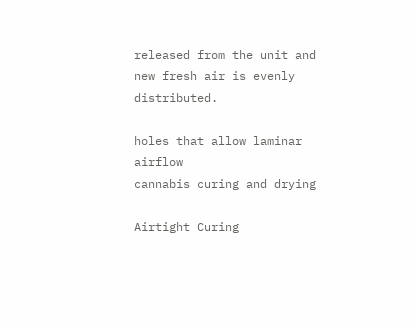released from the unit and new fresh air is evenly distributed.

holes that allow laminar airflow
cannabis curing and drying

Airtight Curing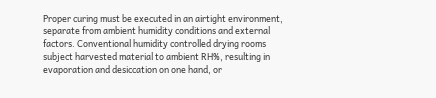Proper curing must be executed in an airtight environment, separate from ambient humidity conditions and external factors. Conventional humidity controlled drying rooms subject harvested material to ambient RH%, resulting in evaporation and desiccation on one hand, or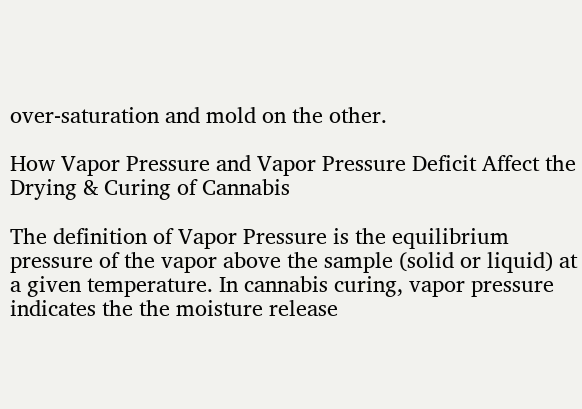over-saturation and mold on the other.

How Vapor Pressure and Vapor Pressure Deficit Affect the Drying & Curing of Cannabis

The definition of Vapor Pressure is the equilibrium pressure of the vapor above the sample (solid or liquid) at a given temperature. In cannabis curing, vapor pressure indicates the the moisture release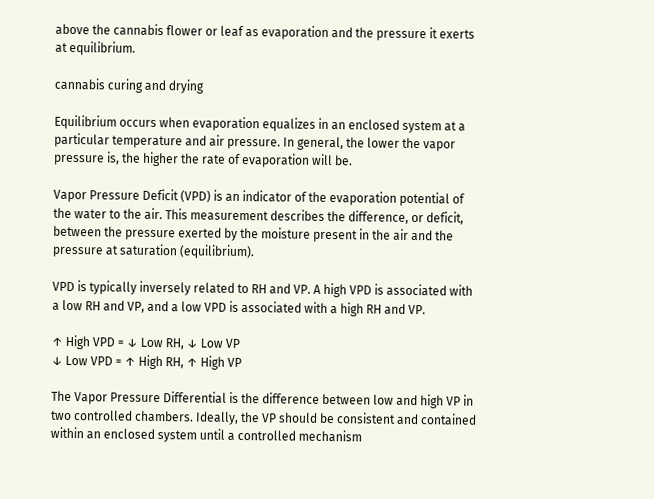above the cannabis flower or leaf as evaporation and the pressure it exerts at equilibrium.

cannabis curing and drying

Equilibrium occurs when evaporation equalizes in an enclosed system at a particular temperature and air pressure. In general, the lower the vapor pressure is, the higher the rate of evaporation will be.

Vapor Pressure Deficit (VPD) is an indicator of the evaporation potential of the water to the air. This measurement describes the difference, or deficit, between the pressure exerted by the moisture present in the air and the pressure at saturation (equilibrium).

VPD is typically inversely related to RH and VP. A high VPD is associated with a low RH and VP, and a low VPD is associated with a high RH and VP.

↑ High VPD = ↓ Low RH, ↓ Low VP
↓ Low VPD = ↑ High RH, ↑ High VP

The Vapor Pressure Differential is the difference between low and high VP in two controlled chambers. Ideally, the VP should be consistent and contained within an enclosed system until a controlled mechanism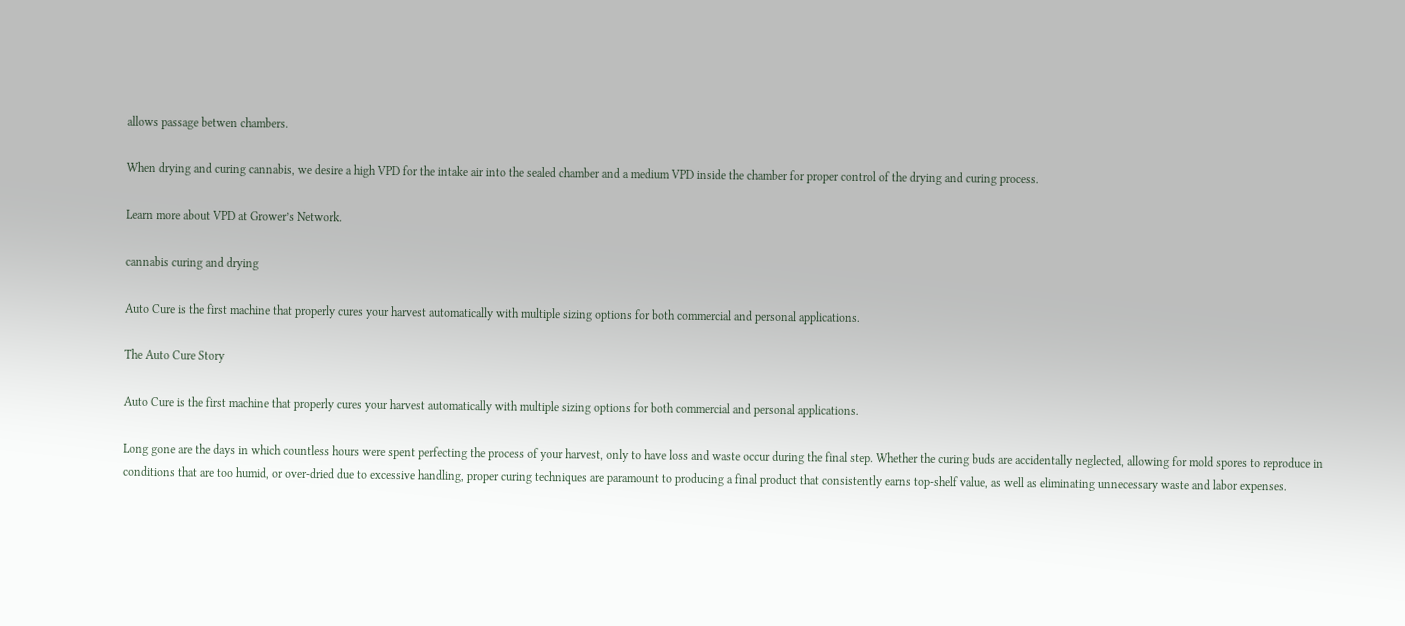allows passage betwen chambers.

When drying and curing cannabis, we desire a high VPD for the intake air into the sealed chamber and a medium VPD inside the chamber for proper control of the drying and curing process.

Learn more about VPD at Grower’s Network.

cannabis curing and drying

Auto Cure is the first machine that properly cures your harvest automatically with multiple sizing options for both commercial and personal applications.

The Auto Cure Story

Auto Cure is the first machine that properly cures your harvest automatically with multiple sizing options for both commercial and personal applications.

Long gone are the days in which countless hours were spent perfecting the process of your harvest, only to have loss and waste occur during the final step. Whether the curing buds are accidentally neglected, allowing for mold spores to reproduce in conditions that are too humid, or over-dried due to excessive handling, proper curing techniques are paramount to producing a final product that consistently earns top-shelf value, as well as eliminating unnecessary waste and labor expenses.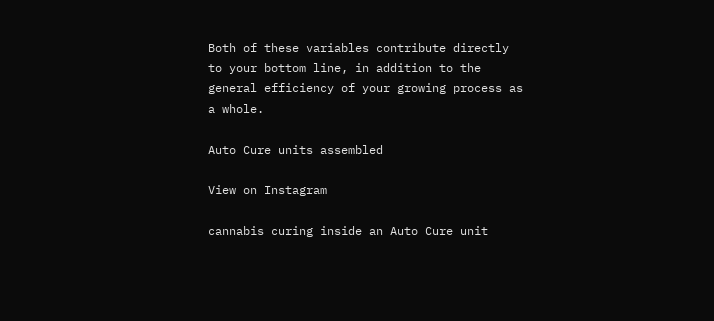Both of these variables contribute directly to your bottom line, in addition to the general efficiency of your growing process as a whole.

Auto Cure units assembled

View on Instagram

cannabis curing inside an Auto Cure unit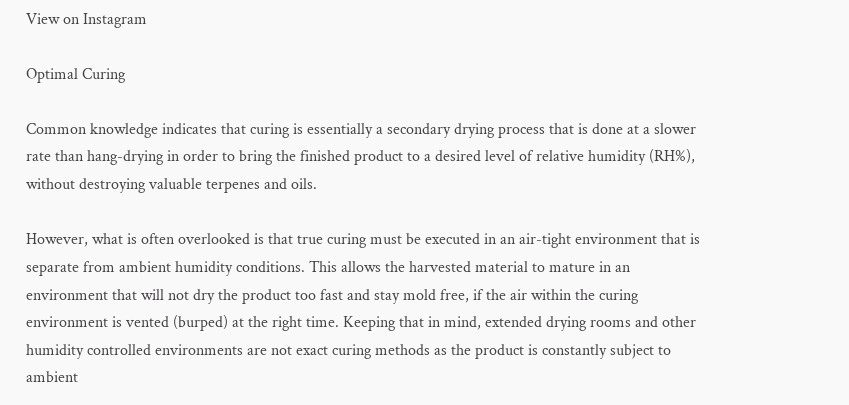View on Instagram

Optimal Curing

Common knowledge indicates that curing is essentially a secondary drying process that is done at a slower rate than hang-drying in order to bring the finished product to a desired level of relative humidity (RH%), without destroying valuable terpenes and oils.

However, what is often overlooked is that true curing must be executed in an air-tight environment that is separate from ambient humidity conditions. This allows the harvested material to mature in an environment that will not dry the product too fast and stay mold free, if the air within the curing environment is vented (burped) at the right time. Keeping that in mind, extended drying rooms and other humidity controlled environments are not exact curing methods as the product is constantly subject to ambient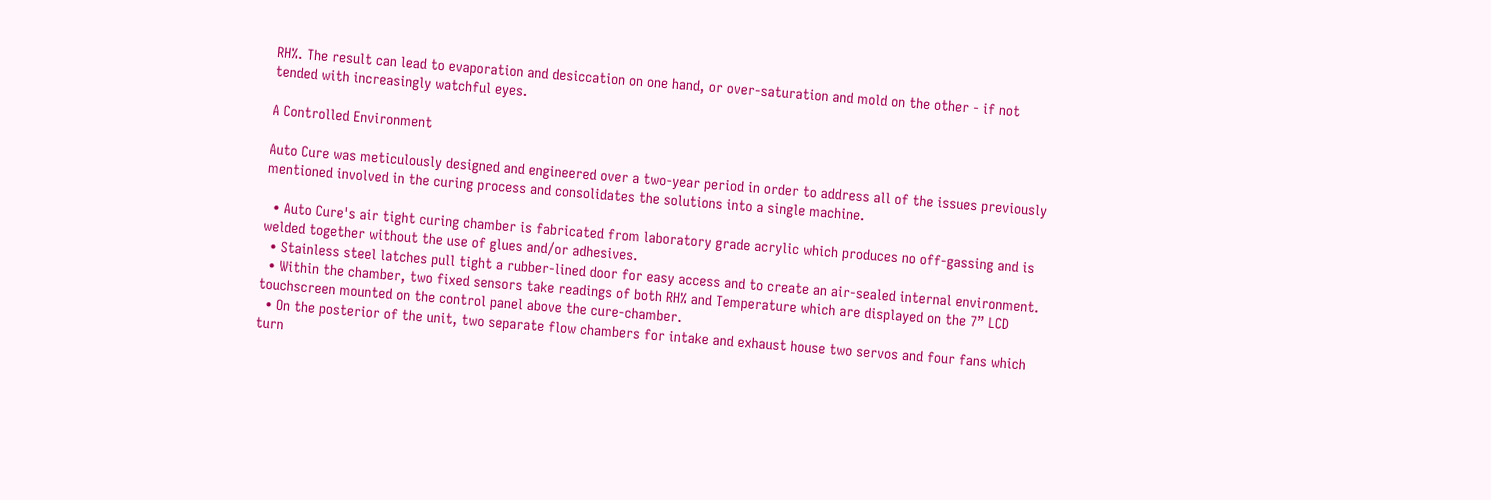RH%. The result can lead to evaporation and desiccation on one hand, or over-saturation and mold on the other - if not tended with increasingly watchful eyes.

A Controlled Environment

Auto Cure was meticulously designed and engineered over a two-year period in order to address all of the issues previously mentioned involved in the curing process and consolidates the solutions into a single machine.

  • Auto Cure's air tight curing chamber is fabricated from laboratory grade acrylic which produces no off-gassing and is welded together without the use of glues and/or adhesives.
  • Stainless steel latches pull tight a rubber-lined door for easy access and to create an air-sealed internal environment.
  • Within the chamber, two fixed sensors take readings of both RH% and Temperature which are displayed on the 7” LCD touchscreen mounted on the control panel above the cure-chamber.
  • On the posterior of the unit, two separate flow chambers for intake and exhaust house two servos and four fans which turn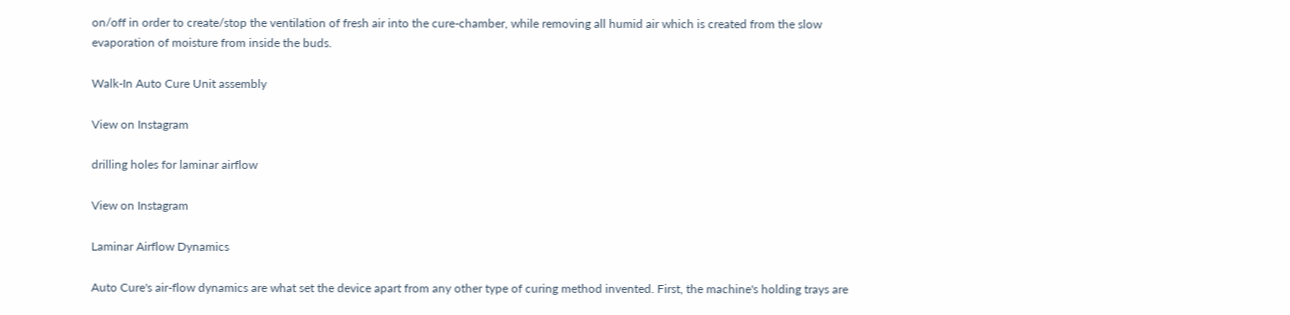on/off in order to create/stop the ventilation of fresh air into the cure-chamber, while removing all humid air which is created from the slow evaporation of moisture from inside the buds.

Walk-In Auto Cure Unit assembly

View on Instagram

drilling holes for laminar airflow

View on Instagram

Laminar Airflow Dynamics

Auto Cure's air-flow dynamics are what set the device apart from any other type of curing method invented. First, the machine's holding trays are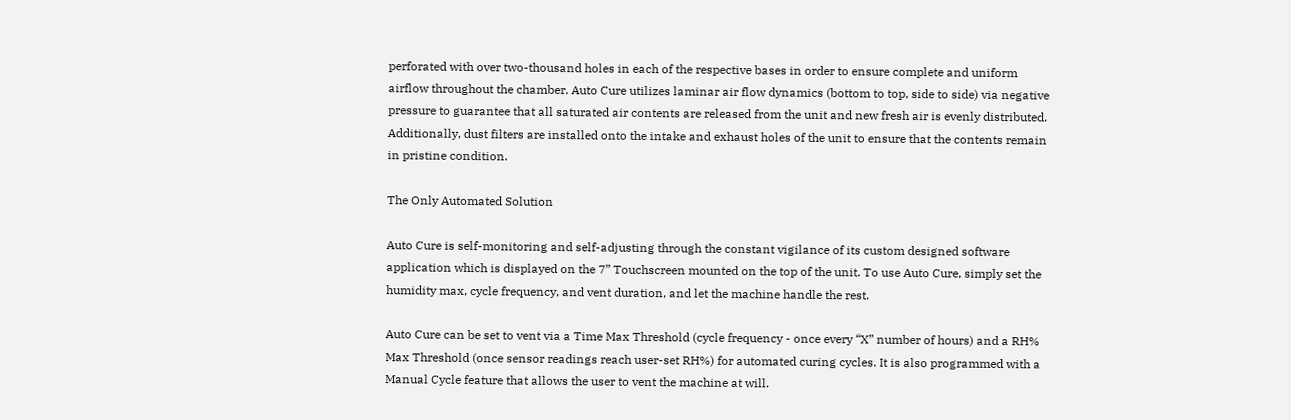perforated with over two-thousand holes in each of the respective bases in order to ensure complete and uniform airflow throughout the chamber. Auto Cure utilizes laminar air flow dynamics (bottom to top, side to side) via negative pressure to guarantee that all saturated air contents are released from the unit and new fresh air is evenly distributed. Additionally, dust filters are installed onto the intake and exhaust holes of the unit to ensure that the contents remain in pristine condition.

The Only Automated Solution

Auto Cure is self-monitoring and self-adjusting through the constant vigilance of its custom designed software application which is displayed on the 7” Touchscreen mounted on the top of the unit. To use Auto Cure, simply set the humidity max, cycle frequency, and vent duration, and let the machine handle the rest.

Auto Cure can be set to vent via a Time Max Threshold (cycle frequency - once every “X” number of hours) and a RH% Max Threshold (once sensor readings reach user-set RH%) for automated curing cycles. It is also programmed with a Manual Cycle feature that allows the user to vent the machine at will.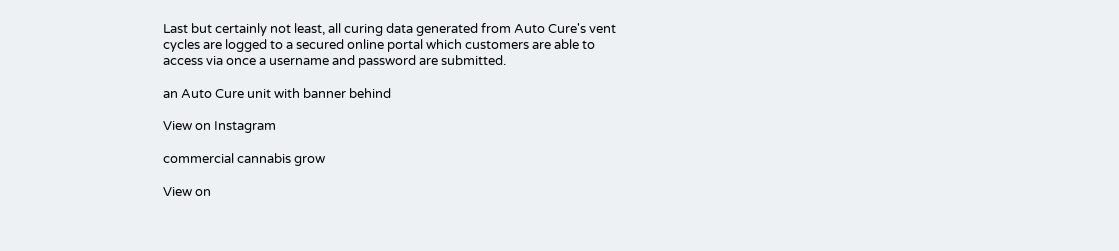Last but certainly not least, all curing data generated from Auto Cure's vent cycles are logged to a secured online portal which customers are able to access via once a username and password are submitted.

an Auto Cure unit with banner behind

View on Instagram

commercial cannabis grow

View on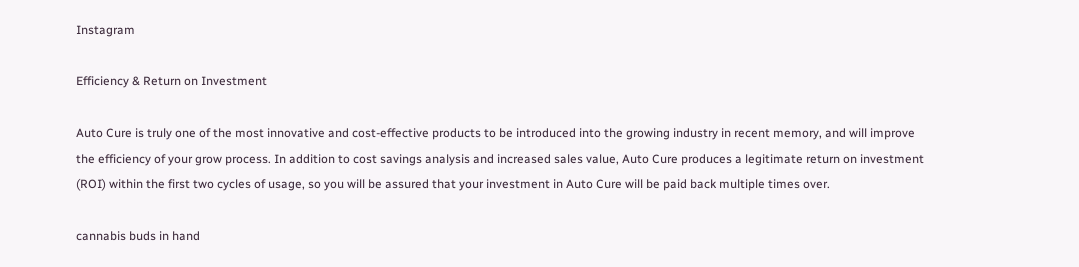Instagram

Efficiency & Return on Investment

Auto Cure is truly one of the most innovative and cost-effective products to be introduced into the growing industry in recent memory, and will improve the efficiency of your grow process. In addition to cost savings analysis and increased sales value, Auto Cure produces a legitimate return on investment (ROI) within the first two cycles of usage, so you will be assured that your investment in Auto Cure will be paid back multiple times over.

cannabis buds in hand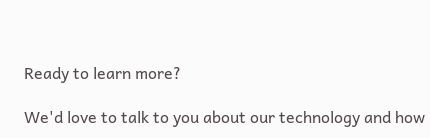Ready to learn more?

We'd love to talk to you about our technology and how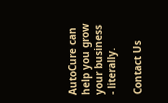AutoCure can help you grow your business - literally.

Contact Us